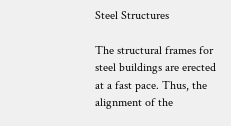Steel Structures

The structural frames for steel buildings are erected at a fast pace. Thus, the alignment of the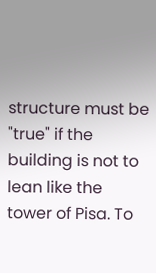structure must be "true" if the building is not to lean like the tower of Pisa. To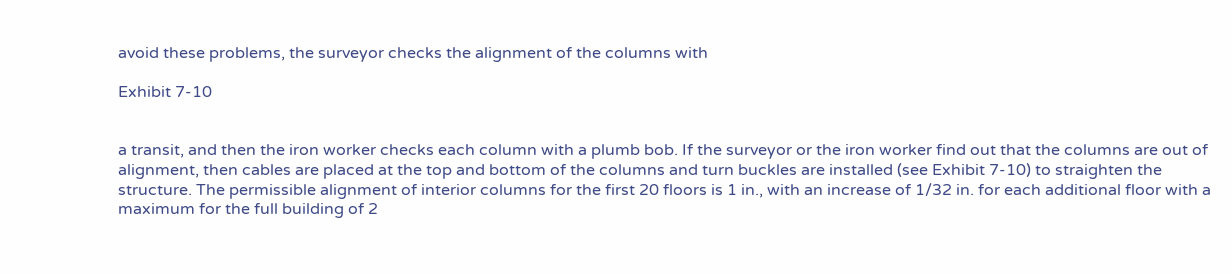avoid these problems, the surveyor checks the alignment of the columns with

Exhibit 7-10


a transit, and then the iron worker checks each column with a plumb bob. If the surveyor or the iron worker find out that the columns are out of alignment, then cables are placed at the top and bottom of the columns and turn buckles are installed (see Exhibit 7-10) to straighten the structure. The permissible alignment of interior columns for the first 20 floors is 1 in., with an increase of 1/32 in. for each additional floor with a maximum for the full building of 2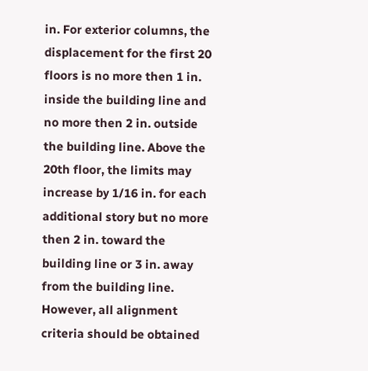in. For exterior columns, the displacement for the first 20 floors is no more then 1 in. inside the building line and no more then 2 in. outside the building line. Above the 20th floor, the limits may increase by 1/16 in. for each additional story but no more then 2 in. toward the building line or 3 in. away from the building line. However, all alignment criteria should be obtained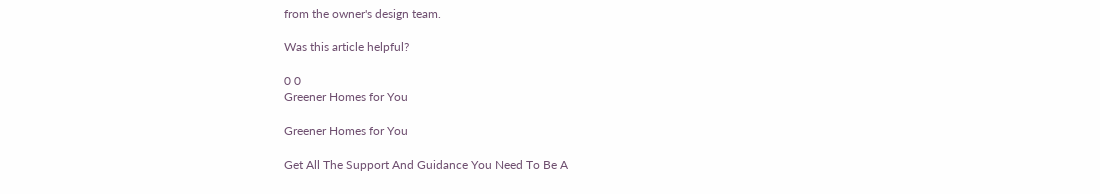from the owner's design team.

Was this article helpful?

0 0
Greener Homes for You

Greener Homes for You

Get All The Support And Guidance You Need To Be A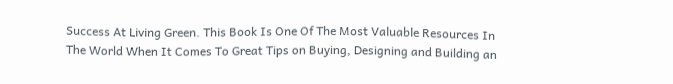Success At Living Green. This Book Is One Of The Most Valuable Resources In The World When It Comes To Great Tips on Buying, Designing and Building an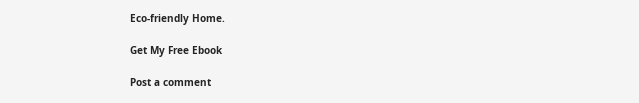Eco-friendly Home.

Get My Free Ebook

Post a comment